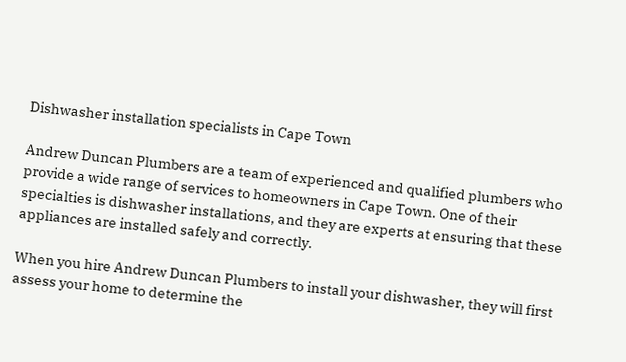Dishwasher installation specialists in Cape Town

Andrew Duncan Plumbers are a team of experienced and qualified plumbers who provide a wide range of services to homeowners in Cape Town. One of their specialties is dishwasher installations, and they are experts at ensuring that these appliances are installed safely and correctly.

When you hire Andrew Duncan Plumbers to install your dishwasher, they will first assess your home to determine the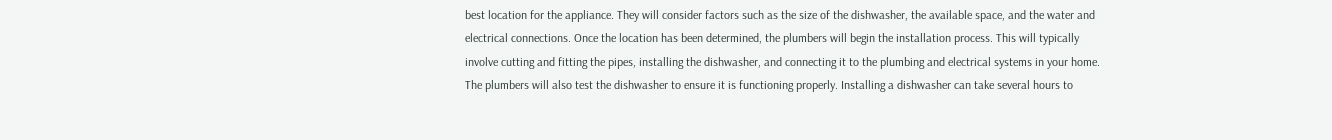best location for the appliance. They will consider factors such as the size of the dishwasher, the available space, and the water and electrical connections. Once the location has been determined, the plumbers will begin the installation process. This will typically involve cutting and fitting the pipes, installing the dishwasher, and connecting it to the plumbing and electrical systems in your home. The plumbers will also test the dishwasher to ensure it is functioning properly. Installing a dishwasher can take several hours to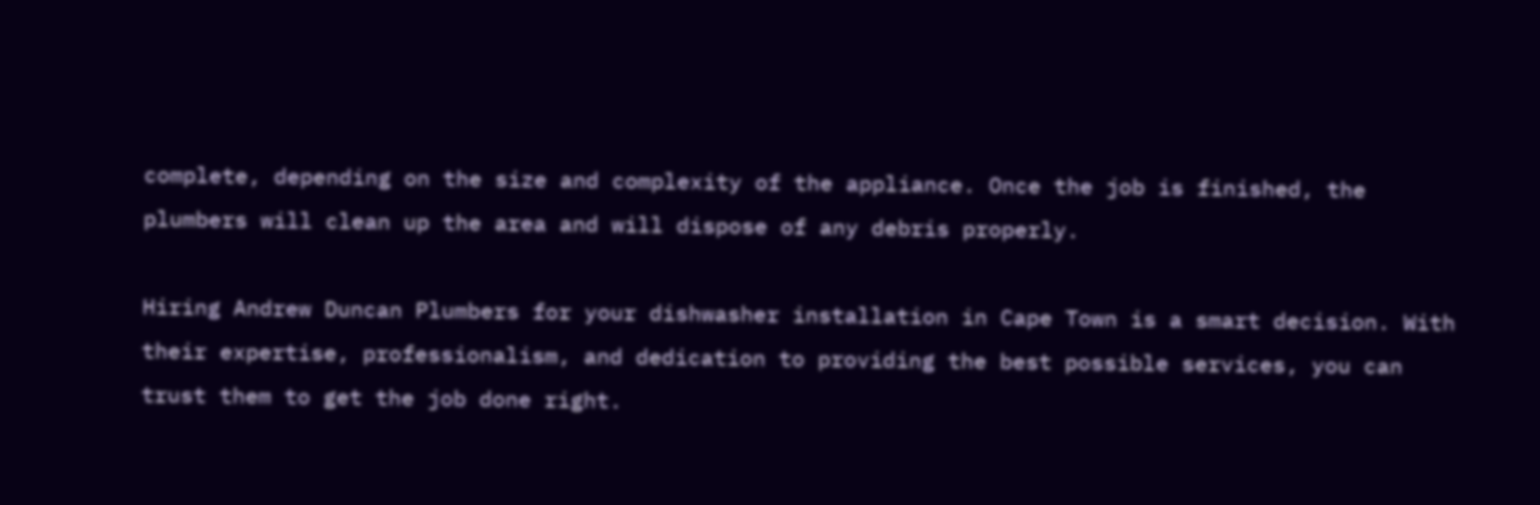complete, depending on the size and complexity of the appliance. Once the job is finished, the plumbers will clean up the area and will dispose of any debris properly.

Hiring Andrew Duncan Plumbers for your dishwasher installation in Cape Town is a smart decision. With their expertise, professionalism, and dedication to providing the best possible services, you can trust them to get the job done right.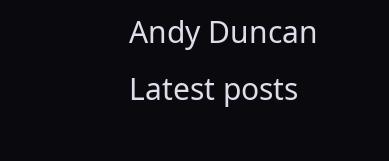Andy Duncan
Latest posts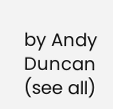by Andy Duncan (see all)